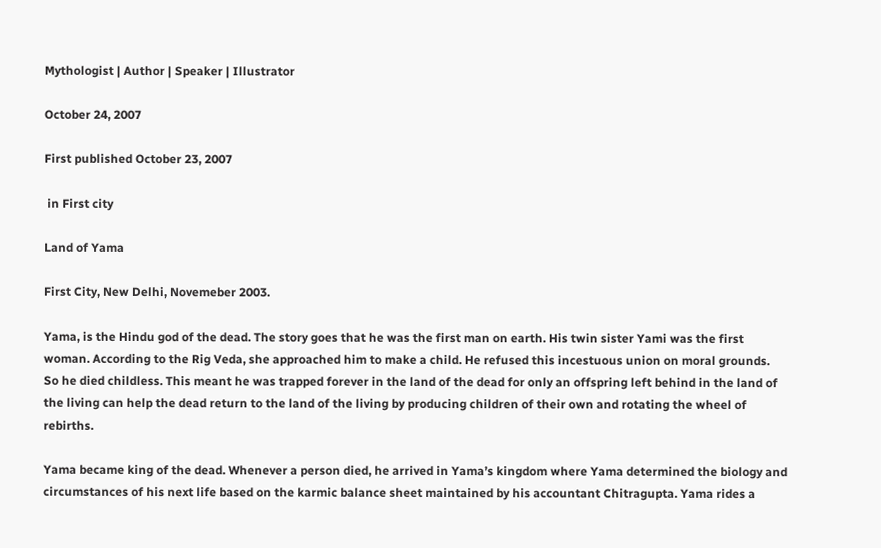Mythologist | Author | Speaker | Illustrator

October 24, 2007

First published October 23, 2007

 in First city

Land of Yama

First City, New Delhi, Novemeber 2003.

Yama, is the Hindu god of the dead. The story goes that he was the first man on earth. His twin sister Yami was the first woman. According to the Rig Veda, she approached him to make a child. He refused this incestuous union on moral grounds.  So he died childless. This meant he was trapped forever in the land of the dead for only an offspring left behind in the land of the living can help the dead return to the land of the living by producing children of their own and rotating the wheel of rebirths.

Yama became king of the dead. Whenever a person died, he arrived in Yama’s kingdom where Yama determined the biology and circumstances of his next life based on the karmic balance sheet maintained by his accountant Chitragupta. Yama rides a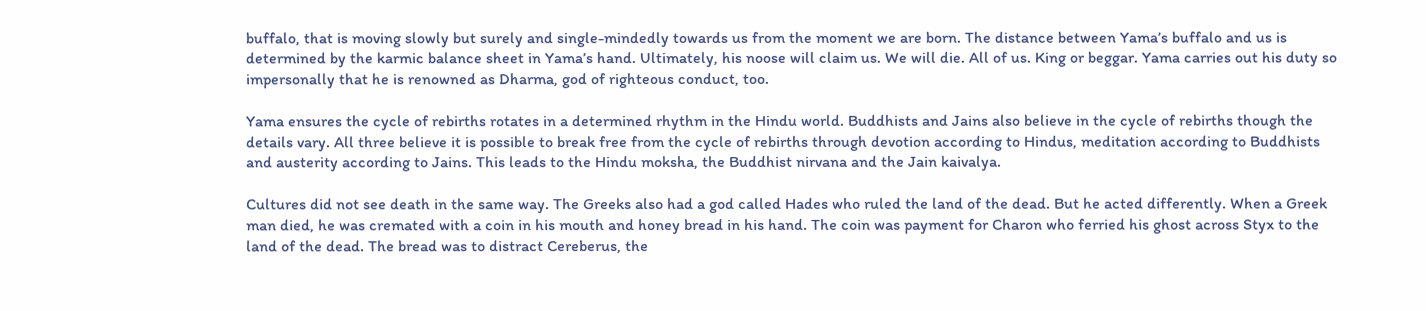buffalo, that is moving slowly but surely and single-mindedly towards us from the moment we are born. The distance between Yama’s buffalo and us is determined by the karmic balance sheet in Yama’s hand. Ultimately, his noose will claim us. We will die. All of us. King or beggar. Yama carries out his duty so impersonally that he is renowned as Dharma, god of righteous conduct, too.

Yama ensures the cycle of rebirths rotates in a determined rhythm in the Hindu world. Buddhists and Jains also believe in the cycle of rebirths though the details vary. All three believe it is possible to break free from the cycle of rebirths through devotion according to Hindus, meditation according to Buddhists and austerity according to Jains. This leads to the Hindu moksha, the Buddhist nirvana and the Jain kaivalya.

Cultures did not see death in the same way. The Greeks also had a god called Hades who ruled the land of the dead. But he acted differently. When a Greek man died, he was cremated with a coin in his mouth and honey bread in his hand. The coin was payment for Charon who ferried his ghost across Styx to the land of the dead. The bread was to distract Cereberus, the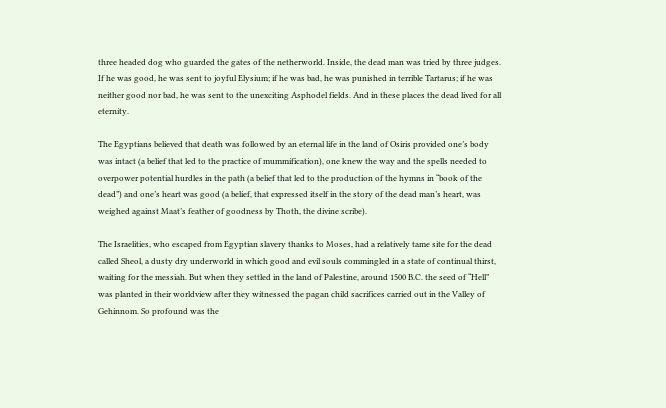three headed dog who guarded the gates of the netherworld. Inside, the dead man was tried by three judges. If he was good, he was sent to joyful Elysium; if he was bad, he was punished in terrible Tartarus; if he was neither good nor bad, he was sent to the unexciting Asphodel fields. And in these places the dead lived for all eternity.

The Egyptians believed that death was followed by an eternal life in the land of Osiris provided one’s body was intact (a belief that led to the practice of mummification), one knew the way and the spells needed to overpower potential hurdles in the path (a belief that led to the production of the hymns in “book of the dead”) and one’s heart was good (a belief, that expressed itself in the story of the dead man’s heart, was weighed against Maat’s feather of goodness by Thoth, the divine scribe).

The Israelities, who escaped from Egyptian slavery thanks to Moses, had a relatively tame site for the dead called Sheol, a dusty dry underworld in which good and evil souls commingled in a state of continual thirst, waiting for the messiah. But when they settled in the land of Palestine, around 1500 B.C. the seed of “Hell” was planted in their worldview after they witnessed the pagan child sacrifices carried out in the Valley of Gehinnom. So profound was the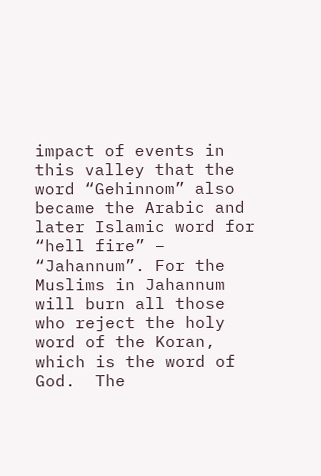impact of events in this valley that the word “Gehinnom” also became the Arabic and later Islamic word for “hell fire” – “Jahannum”. For the Muslims in Jahannum will burn all those who reject the holy word of the Koran, which is the word of God.  The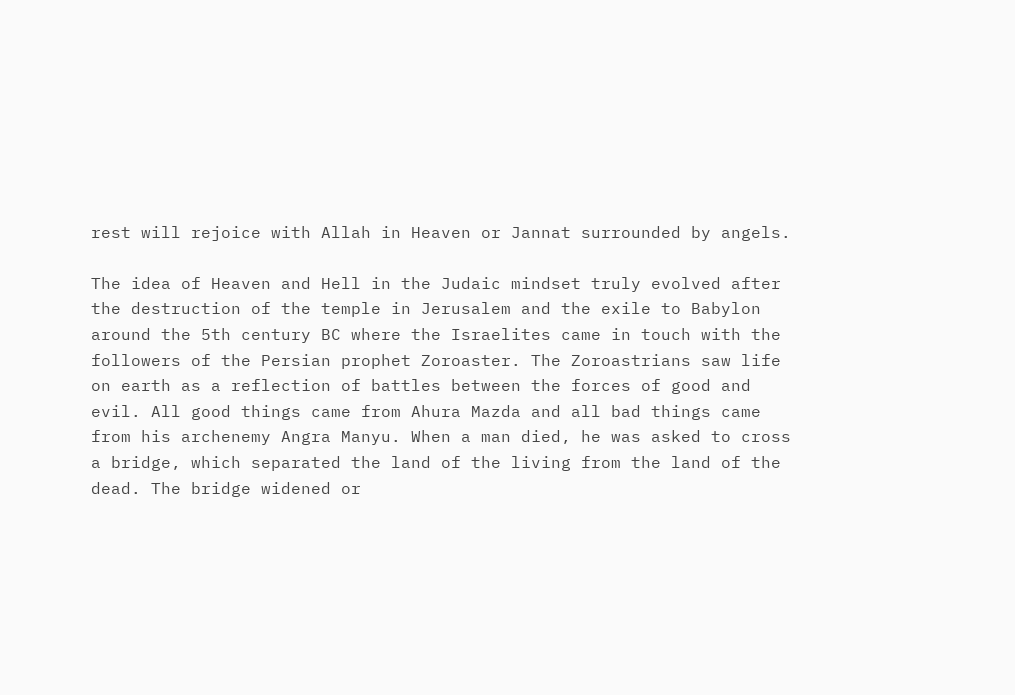rest will rejoice with Allah in Heaven or Jannat surrounded by angels.

The idea of Heaven and Hell in the Judaic mindset truly evolved after the destruction of the temple in Jerusalem and the exile to Babylon around the 5th century BC where the Israelites came in touch with the followers of the Persian prophet Zoroaster. The Zoroastrians saw life on earth as a reflection of battles between the forces of good and evil. All good things came from Ahura Mazda and all bad things came from his archenemy Angra Manyu. When a man died, he was asked to cross a bridge, which separated the land of the living from the land of the dead. The bridge widened or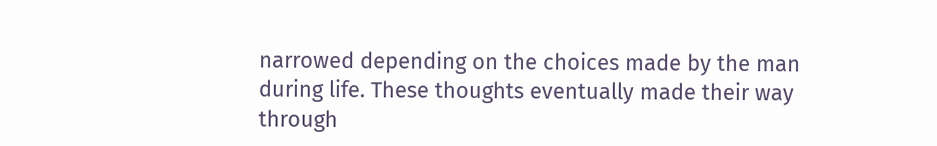narrowed depending on the choices made by the man during life. These thoughts eventually made their way through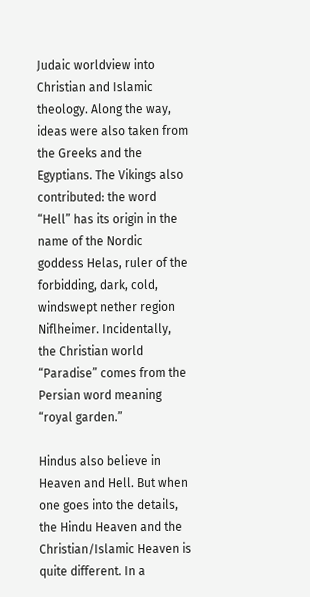Judaic worldview into Christian and Islamic theology. Along the way, ideas were also taken from the Greeks and the Egyptians. The Vikings also contributed: the word “Hell” has its origin in the name of the Nordic goddess Helas, ruler of the forbidding, dark, cold, windswept nether region Niflheimer. Incidentally, the Christian world “Paradise” comes from the Persian word meaning “royal garden.”

Hindus also believe in Heaven and Hell. But when one goes into the details, the Hindu Heaven and the Christian/Islamic Heaven is quite different. In a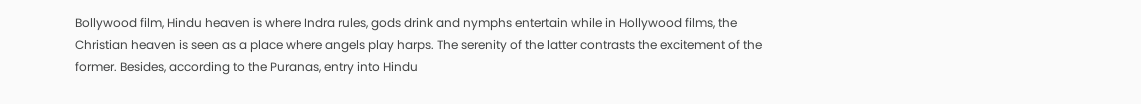Bollywood film, Hindu heaven is where Indra rules, gods drink and nymphs entertain while in Hollywood films, the Christian heaven is seen as a place where angels play harps. The serenity of the latter contrasts the excitement of the former. Besides, according to the Puranas, entry into Hindu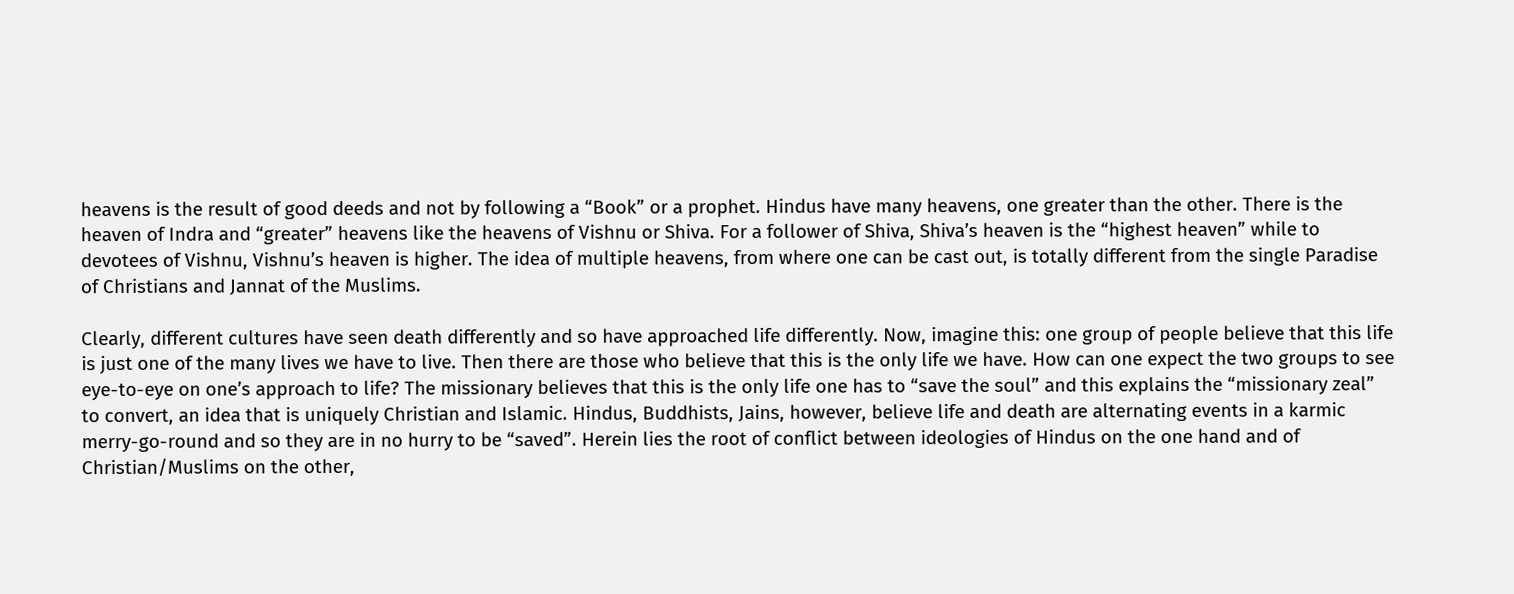heavens is the result of good deeds and not by following a “Book” or a prophet. Hindus have many heavens, one greater than the other. There is the heaven of Indra and “greater” heavens like the heavens of Vishnu or Shiva. For a follower of Shiva, Shiva’s heaven is the “highest heaven” while to devotees of Vishnu, Vishnu’s heaven is higher. The idea of multiple heavens, from where one can be cast out, is totally different from the single Paradise of Christians and Jannat of the Muslims.

Clearly, different cultures have seen death differently and so have approached life differently. Now, imagine this: one group of people believe that this life is just one of the many lives we have to live. Then there are those who believe that this is the only life we have. How can one expect the two groups to see eye-to-eye on one’s approach to life? The missionary believes that this is the only life one has to “save the soul” and this explains the “missionary zeal” to convert, an idea that is uniquely Christian and Islamic. Hindus, Buddhists, Jains, however, believe life and death are alternating events in a karmic merry-go-round and so they are in no hurry to be “saved”. Herein lies the root of conflict between ideologies of Hindus on the one hand and of Christian/Muslims on the other,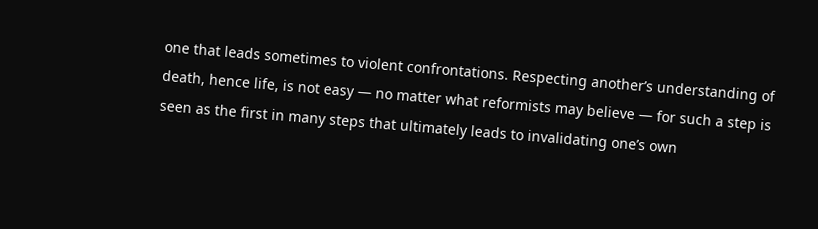one that leads sometimes to violent confrontations. Respecting another’s understanding of death, hence life, is not easy — no matter what reformists may believe — for such a step is seen as the first in many steps that ultimately leads to invalidating one’s own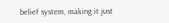belief system, making it just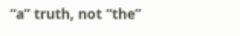“a” truth, not “the”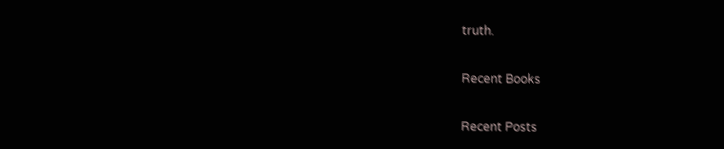truth.

Recent Books

Recent Posts